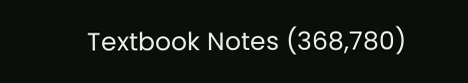Textbook Notes (368,780)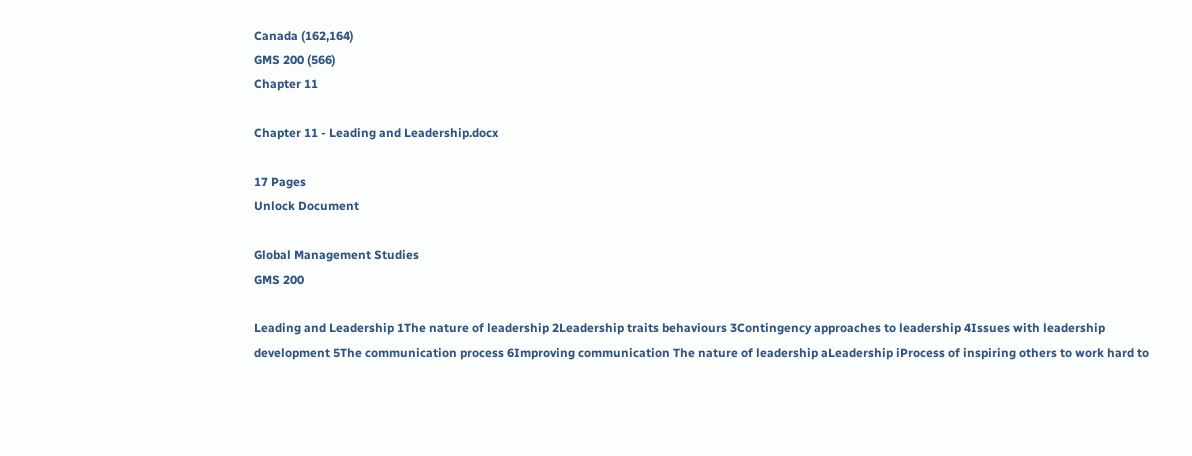Canada (162,164)
GMS 200 (566)
Chapter 11

Chapter 11 - Leading and Leadership.docx

17 Pages
Unlock Document

Global Management Studies
GMS 200

Leading and Leadership 1The nature of leadership 2Leadership traits behaviours 3Contingency approaches to leadership 4Issues with leadership development 5The communication process 6Improving communication The nature of leadership aLeadership iProcess of inspiring others to work hard to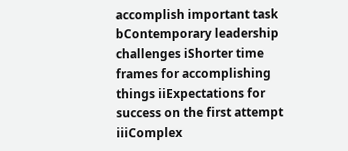accomplish important task bContemporary leadership challenges iShorter time frames for accomplishing things iiExpectations for success on the first attempt iiiComplex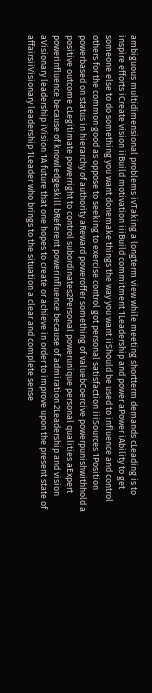ambiguous multidimensional problems ivTaking a longterm view while meeting shortterm demands cLeading is to inspire efforts iCreate vision iiBuild motivation iiiBuild commitment 1Leadership and power aPower iAbility to get someone else to do something you want donemake things the way you want iiShould be used to influence and control others for the common good as oppose to seeking to exercise control got personal satisfaction iiiSources 1Position powerbased on status in hierarchy of authority aReward poweroffer something of valuebCoercive powerpunishwithhold a positive outcome cLegitimate powerright to control subordinates2Personal powerunique personal qualities aExpert powerinfluence because of knowledgeskill bReferent powerinfluence because of admiration 2Leadership and vision aVisionary leadership iVision 1A future that one hopes to create or achieve in order to improve upon the present state of affairsiiVisionary leadership 1Leader who brings to the situation a clear and complete sense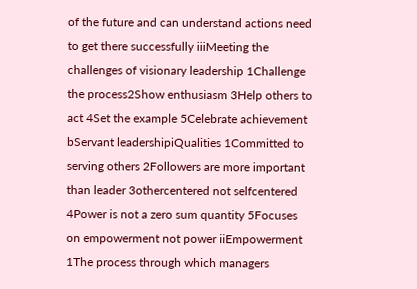of the future and can understand actions need to get there successfully iiiMeeting the challenges of visionary leadership 1Challenge the process2Show enthusiasm 3Help others to act 4Set the example 5Celebrate achievement bServant leadershipiQualities 1Committed to serving others 2Followers are more important than leader 3othercentered not selfcentered 4Power is not a zero sum quantity 5Focuses on empowerment not power iiEmpowerment 1The process through which managers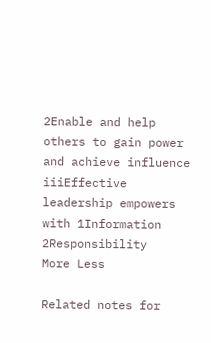2Enable and help others to gain power and achieve influence iiiEffective leadership empowers with 1Information 2Responsibility
More Less

Related notes for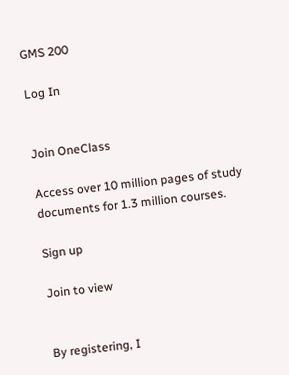GMS 200

Log In


Join OneClass

Access over 10 million pages of study
documents for 1.3 million courses.

Sign up

Join to view


By registering, I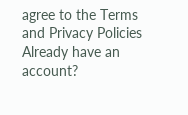agree to the Terms and Privacy Policies
Already have an account?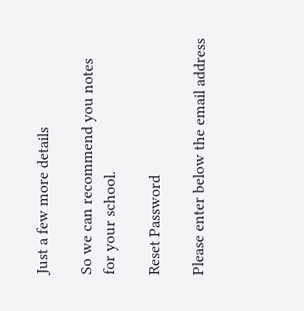Just a few more details

So we can recommend you notes for your school.

Reset Password

Please enter below the email address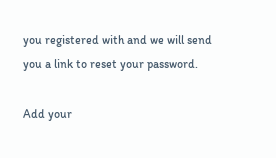you registered with and we will send you a link to reset your password.

Add your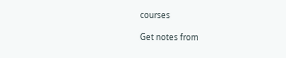courses

Get notes from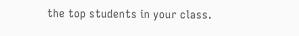the top students in your class.